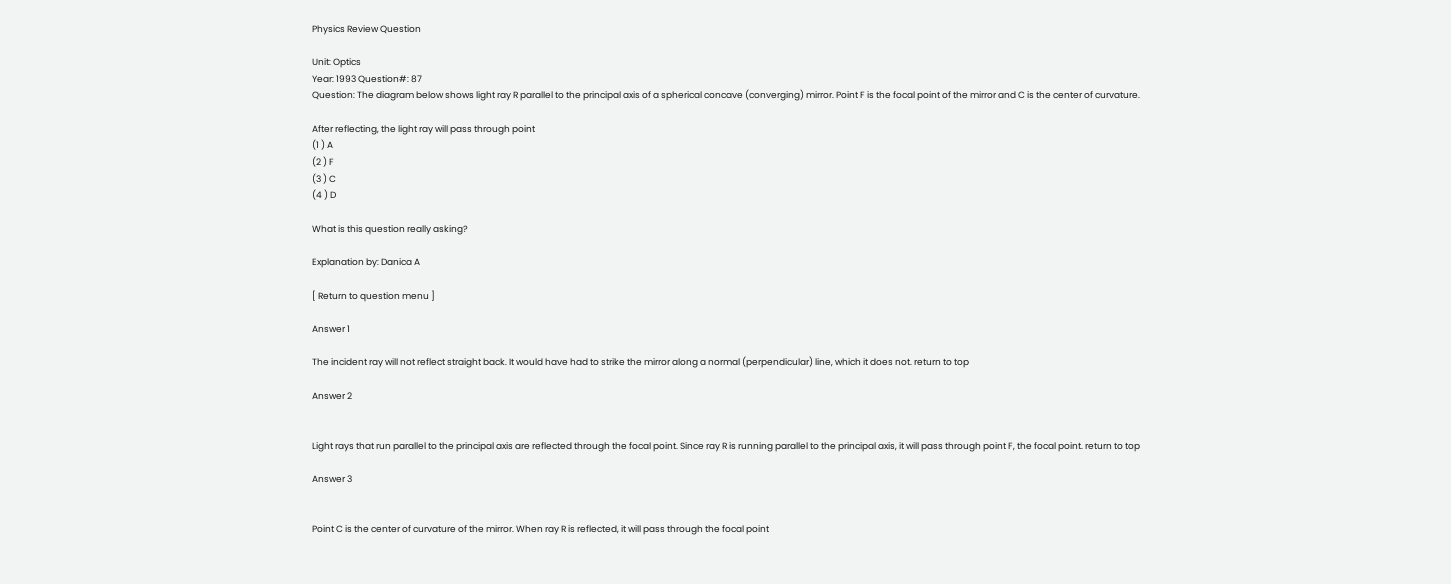Physics Review Question

Unit: Optics
Year: 1993 Question#: 87
Question: The diagram below shows light ray R parallel to the principal axis of a spherical concave (converging) mirror. Point F is the focal point of the mirror and C is the center of curvature.

After reflecting, the light ray will pass through point
(1 ) A
(2 ) F
(3 ) C
(4 ) D

What is this question really asking?

Explanation by: Danica A

[ Return to question menu ]

Answer 1

The incident ray will not reflect straight back. It would have had to strike the mirror along a normal (perpendicular) line, which it does not. return to top

Answer 2


Light rays that run parallel to the principal axis are reflected through the focal point. Since ray R is running parallel to the principal axis, it will pass through point F, the focal point. return to top

Answer 3


Point C is the center of curvature of the mirror. When ray R is reflected, it will pass through the focal point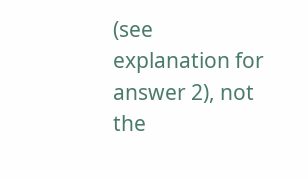(see explanation for answer 2), not the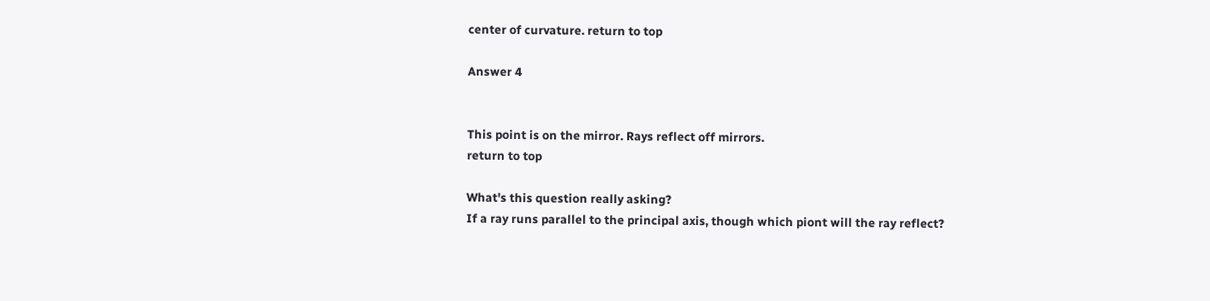center of curvature. return to top

Answer 4


This point is on the mirror. Rays reflect off mirrors.
return to top

What's this question really asking?
If a ray runs parallel to the principal axis, though which piont will the ray reflect?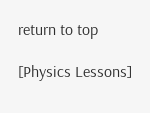return to top

[Physics Lessons]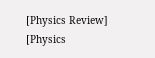[Physics Review]  [Physics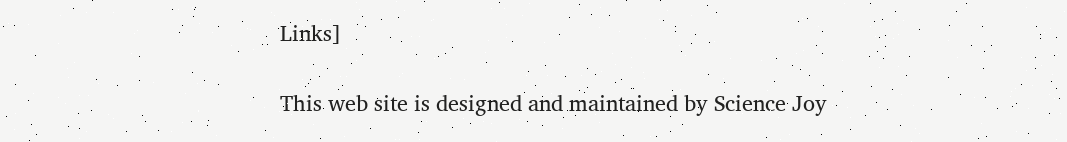Links]

This web site is designed and maintained by Science Joy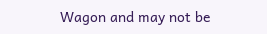Wagon and may not be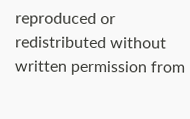reproduced or redistributed without written permission from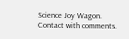Science Joy Wagon.
Contact with comments.